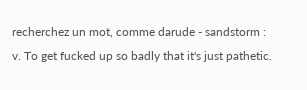recherchez un mot, comme darude - sandstorm :
v. To get fucked up so badly that it's just pathetic.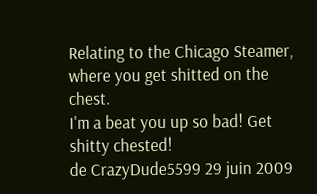Relating to the Chicago Steamer, where you get shitted on the chest.
I'm a beat you up so bad! Get shitty chested!
de CrazyDude5599 29 juin 2009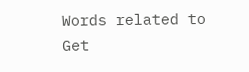Words related to Get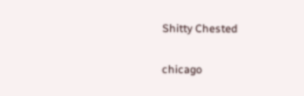Shitty Chested

chicago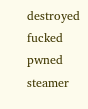destroyed fucked pwned steamer